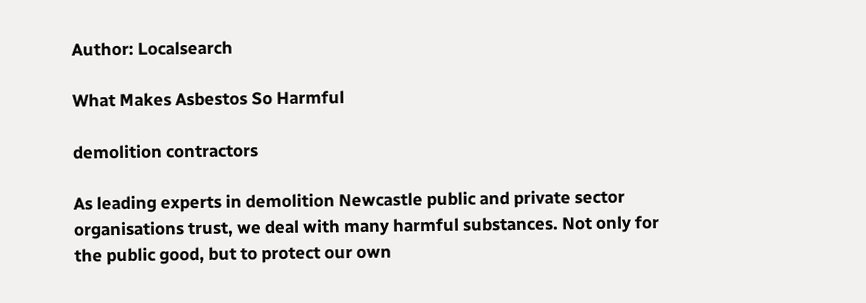Author: Localsearch

What Makes Asbestos So Harmful

demolition contractors

As leading experts in demolition Newcastle public and private sector organisations trust, we deal with many harmful substances. Not only for the public good, but to protect our own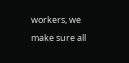workers, we make sure all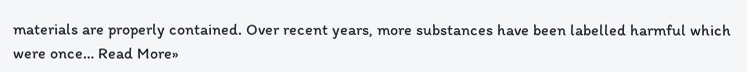materials are properly contained. Over recent years, more substances have been labelled harmful which were once… Read More»